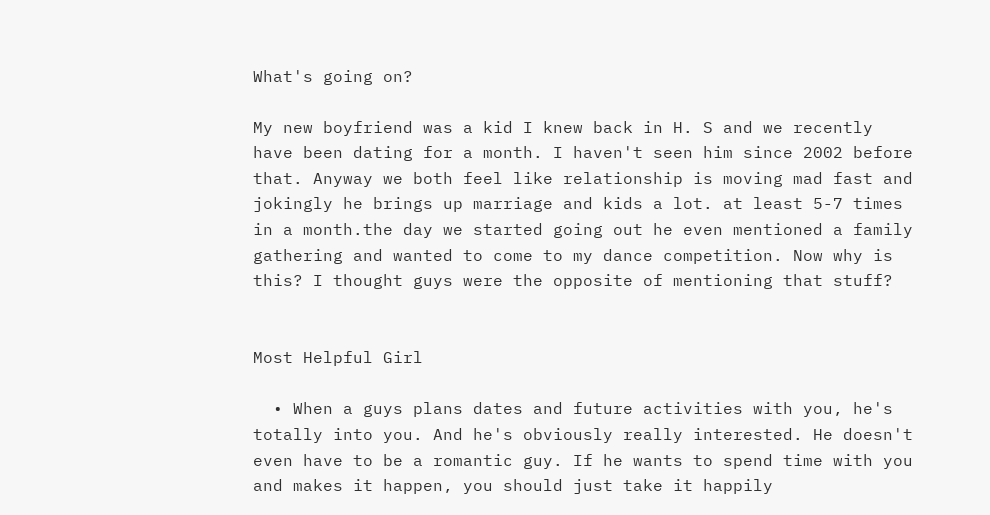What's going on?

My new boyfriend was a kid I knew back in H. S and we recently have been dating for a month. I haven't seen him since 2002 before that. Anyway we both feel like relationship is moving mad fast and jokingly he brings up marriage and kids a lot. at least 5-7 times in a month.the day we started going out he even mentioned a family gathering and wanted to come to my dance competition. Now why is this? I thought guys were the opposite of mentioning that stuff?


Most Helpful Girl

  • When a guys plans dates and future activities with you, he's totally into you. And he's obviously really interested. He doesn't even have to be a romantic guy. If he wants to spend time with you and makes it happen, you should just take it happily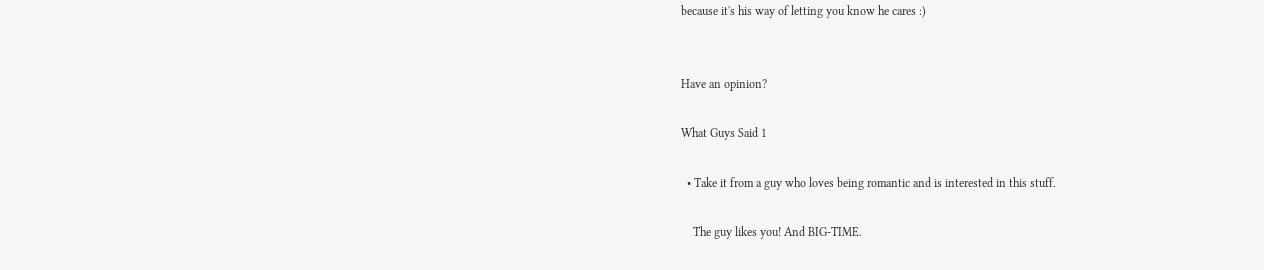because it's his way of letting you know he cares :)


Have an opinion?

What Guys Said 1

  • Take it from a guy who loves being romantic and is interested in this stuff.

    The guy likes you! And BIG-TIME.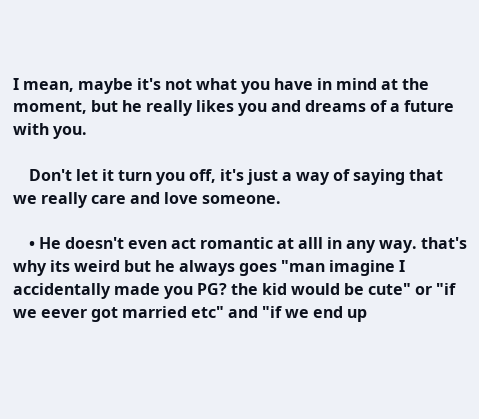I mean, maybe it's not what you have in mind at the moment, but he really likes you and dreams of a future with you.

    Don't let it turn you off, it's just a way of saying that we really care and love someone.

    • He doesn't even act romantic at alll in any way. that's why its weird but he always goes "man imagine I accidentally made you PG? the kid would be cute" or "if we eever got married etc" and "if we end up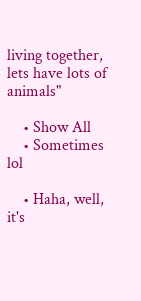living together, lets have lots of animals"

    • Show All
    • Sometimes lol

    • Haha, well, it's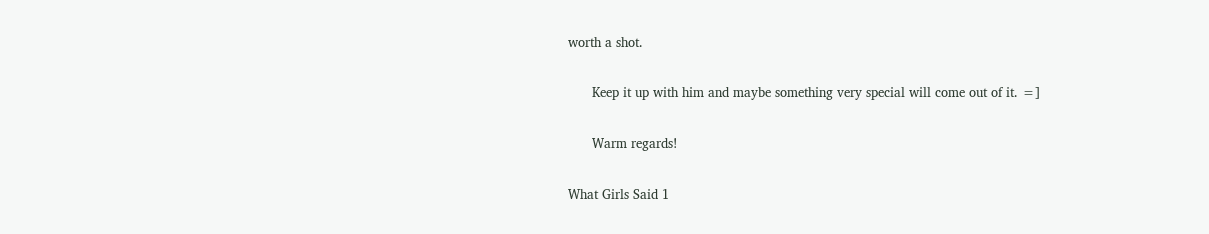worth a shot.

      Keep it up with him and maybe something very special will come out of it. =]

      Warm regards!

What Girls Said 1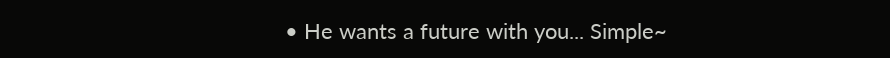• He wants a future with you... Simple~